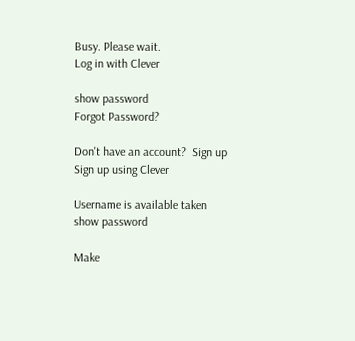Busy. Please wait.
Log in with Clever

show password
Forgot Password?

Don't have an account?  Sign up
Sign up using Clever

Username is available taken
show password

Make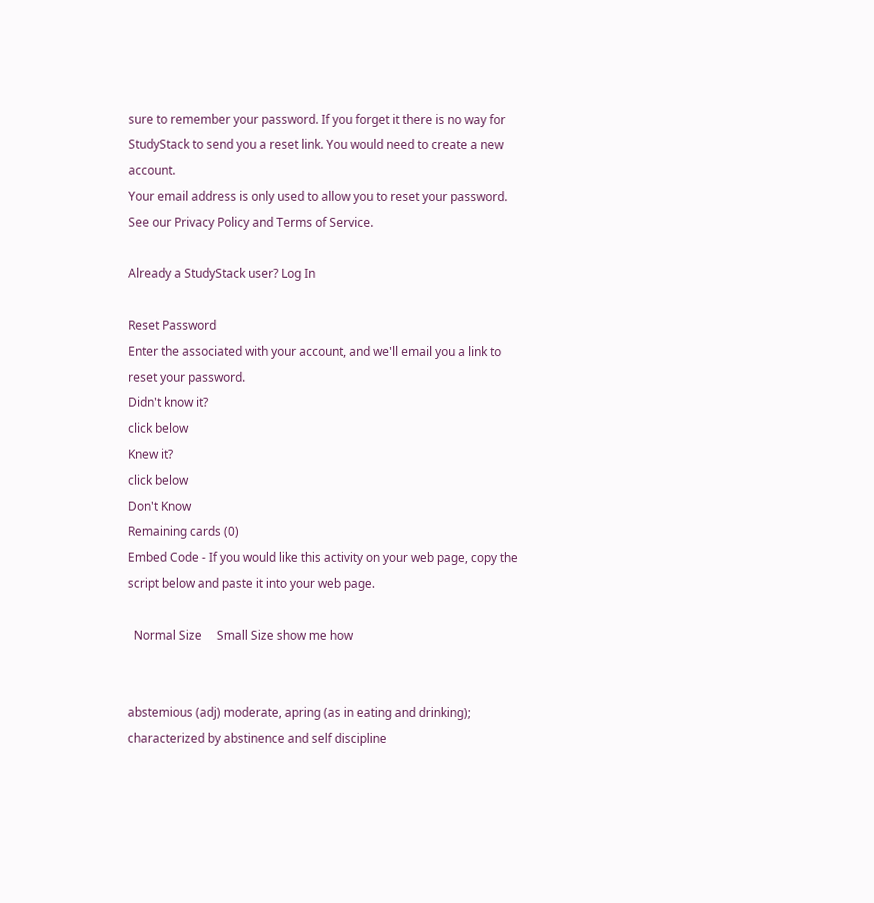sure to remember your password. If you forget it there is no way for StudyStack to send you a reset link. You would need to create a new account.
Your email address is only used to allow you to reset your password. See our Privacy Policy and Terms of Service.

Already a StudyStack user? Log In

Reset Password
Enter the associated with your account, and we'll email you a link to reset your password.
Didn't know it?
click below
Knew it?
click below
Don't Know
Remaining cards (0)
Embed Code - If you would like this activity on your web page, copy the script below and paste it into your web page.

  Normal Size     Small Size show me how


abstemious (adj) moderate, apring (as in eating and drinking); characterized by abstinence and self discipline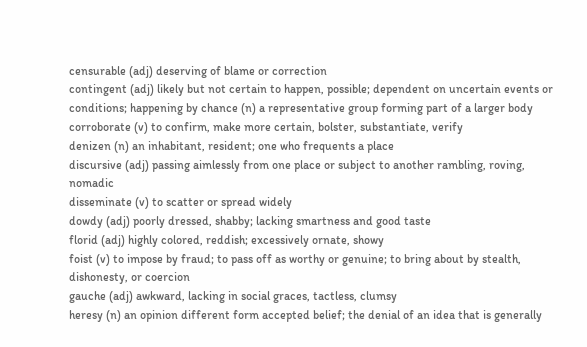censurable (adj) deserving of blame or correction
contingent (adj) likely but not certain to happen, possible; dependent on uncertain events or conditions; happening by chance (n) a representative group forming part of a larger body
corroborate (v) to confirm, make more certain, bolster, substantiate, verify
denizen (n) an inhabitant, resident; one who frequents a place
discursive (adj) passing aimlessly from one place or subject to another rambling, roving, nomadic
disseminate (v) to scatter or spread widely
dowdy (adj) poorly dressed, shabby; lacking smartness and good taste
florid (adj) highly colored, reddish; excessively ornate, showy
foist (v) to impose by fraud; to pass off as worthy or genuine; to bring about by stealth, dishonesty, or coercion
gauche (adj) awkward, lacking in social graces, tactless, clumsy
heresy (n) an opinion different form accepted belief; the denial of an idea that is generally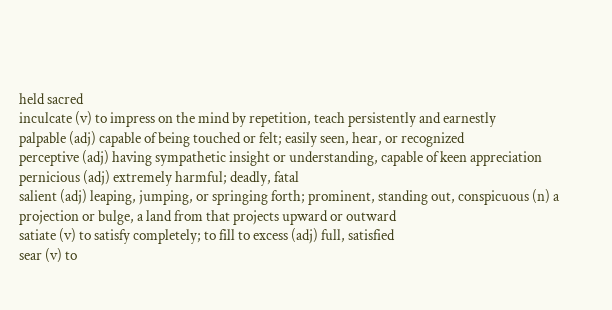held sacred
inculcate (v) to impress on the mind by repetition, teach persistently and earnestly
palpable (adj) capable of being touched or felt; easily seen, hear, or recognized
perceptive (adj) having sympathetic insight or understanding, capable of keen appreciation
pernicious (adj) extremely harmful; deadly, fatal
salient (adj) leaping, jumping, or springing forth; prominent, standing out, conspicuous (n) a projection or bulge, a land from that projects upward or outward
satiate (v) to satisfy completely; to fill to excess (adj) full, satisfied
sear (v) to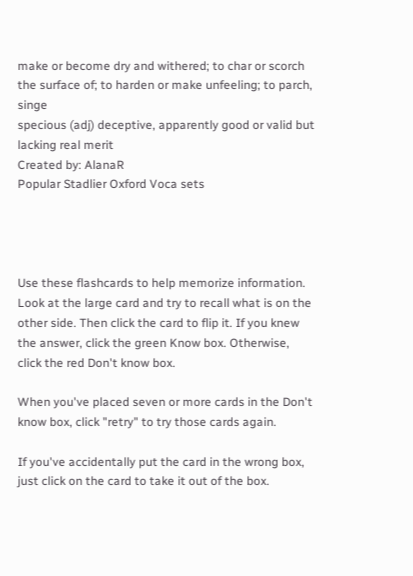make or become dry and withered; to char or scorch the surface of; to harden or make unfeeling; to parch, singe
specious (adj) deceptive, apparently good or valid but lacking real merit
Created by: AlanaR
Popular Stadlier Oxford Voca sets




Use these flashcards to help memorize information. Look at the large card and try to recall what is on the other side. Then click the card to flip it. If you knew the answer, click the green Know box. Otherwise, click the red Don't know box.

When you've placed seven or more cards in the Don't know box, click "retry" to try those cards again.

If you've accidentally put the card in the wrong box, just click on the card to take it out of the box.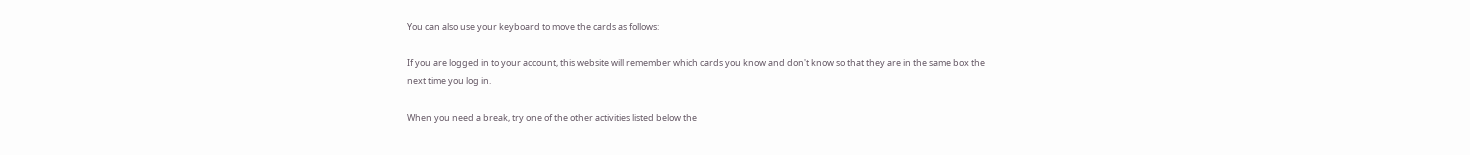You can also use your keyboard to move the cards as follows:

If you are logged in to your account, this website will remember which cards you know and don't know so that they are in the same box the next time you log in.

When you need a break, try one of the other activities listed below the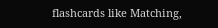flashcards like Matching,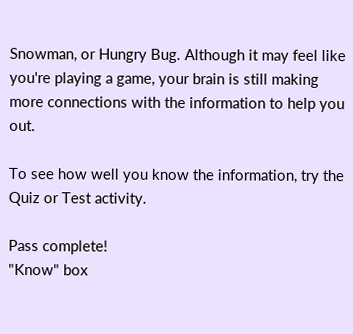Snowman, or Hungry Bug. Although it may feel like you're playing a game, your brain is still making more connections with the information to help you out.

To see how well you know the information, try the Quiz or Test activity.

Pass complete!
"Know" box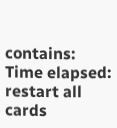contains:
Time elapsed:
restart all cards